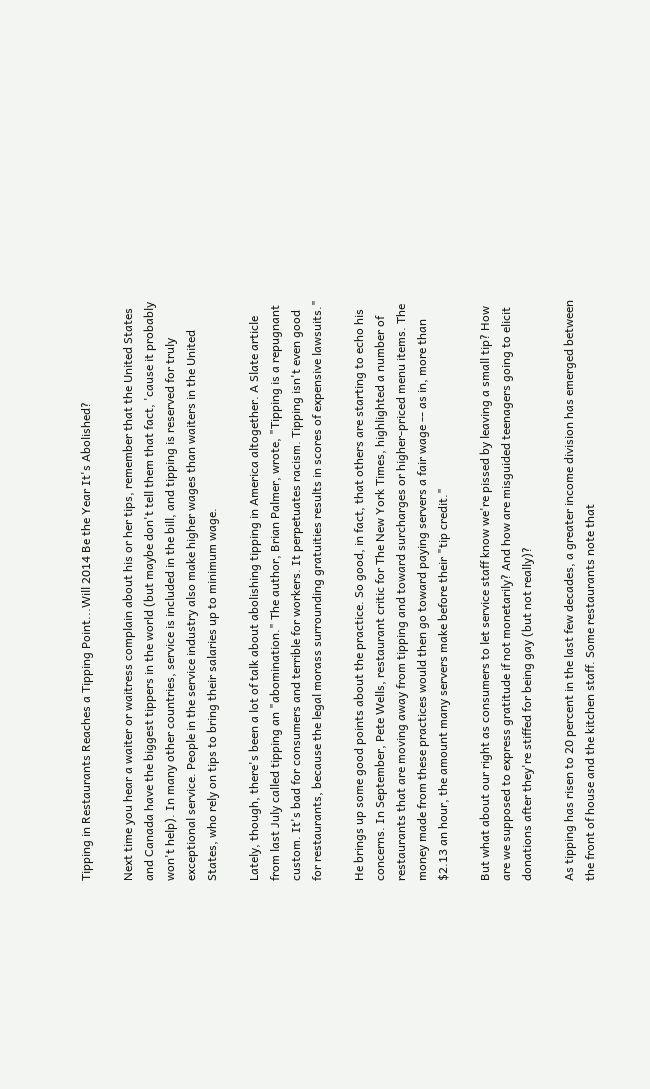Tipping in Restaurants Reaches a Tipping Point...Will 2014 Be the Year It's Abolished?

Next time you hear a waiter or waitress complain about his or her tips, remember that the United States and Canada have the biggest tippers in the world (but maybe don't tell them that fact, 'cause it probably won't help). In many other countries, service is included in the bill, and tipping is reserved for truly exceptional service. People in the service industry also make higher wages than waiters in the United States, who rely on tips to bring their salaries up to minimum wage.

Lately, though, there's been a lot of talk about abolishing tipping in America altogether. A Slate article from last July called tipping an "abomination." The author, Brian Palmer, wrote, "Tipping is a repugnant custom. It's bad for consumers and terrible for workers. It perpetuates racism. Tipping isn't even good for restaurants, because the legal morass surrounding gratuities results in scores of expensive lawsuits."

He brings up some good points about the practice. So good, in fact, that others are starting to echo his concerns. In September, Pete Wells, restaurant critic for The New York Times, highlighted a number of restaurants that are moving away from tipping and toward surcharges or higher-priced menu items. The money made from these practices would then go toward paying servers a fair wage -- as in, more than $2.13 an hour, the amount many servers make before their "tip credit."

But what about our right as consumers to let service staff know we're pissed by leaving a small tip? How are we supposed to express gratitude if not monetarily? And how are misguided teenagers going to elicit donations after they're stiffed for being gay (but not really)?

As tipping has risen to 20 percent in the last few decades, a greater income division has emerged between the front of house and the kitchen staff. Some restaurants note that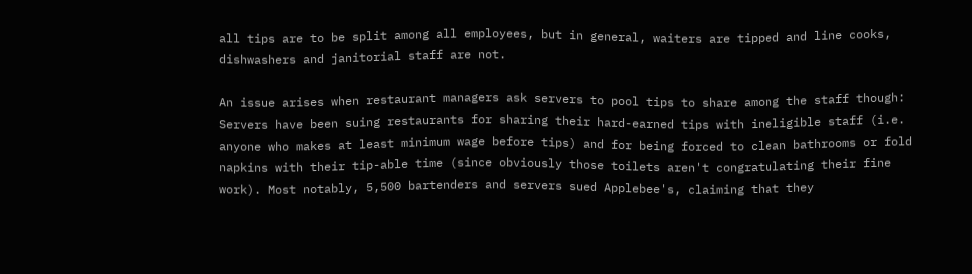all tips are to be split among all employees, but in general, waiters are tipped and line cooks, dishwashers and janitorial staff are not.

An issue arises when restaurant managers ask servers to pool tips to share among the staff though: Servers have been suing restaurants for sharing their hard-earned tips with ineligible staff (i.e. anyone who makes at least minimum wage before tips) and for being forced to clean bathrooms or fold napkins with their tip-able time (since obviously those toilets aren't congratulating their fine work). Most notably, 5,500 bartenders and servers sued Applebee's, claiming that they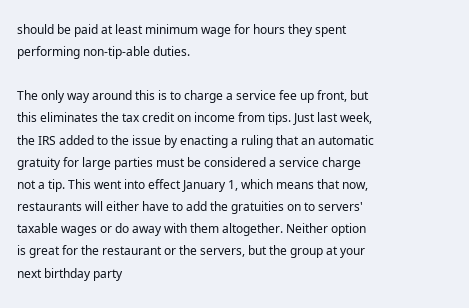should be paid at least minimum wage for hours they spent performing non-tip-able duties.

The only way around this is to charge a service fee up front, but this eliminates the tax credit on income from tips. Just last week, the IRS added to the issue by enacting a ruling that an automatic gratuity for large parties must be considered a service charge not a tip. This went into effect January 1, which means that now, restaurants will either have to add the gratuities on to servers' taxable wages or do away with them altogether. Neither option is great for the restaurant or the servers, but the group at your next birthday party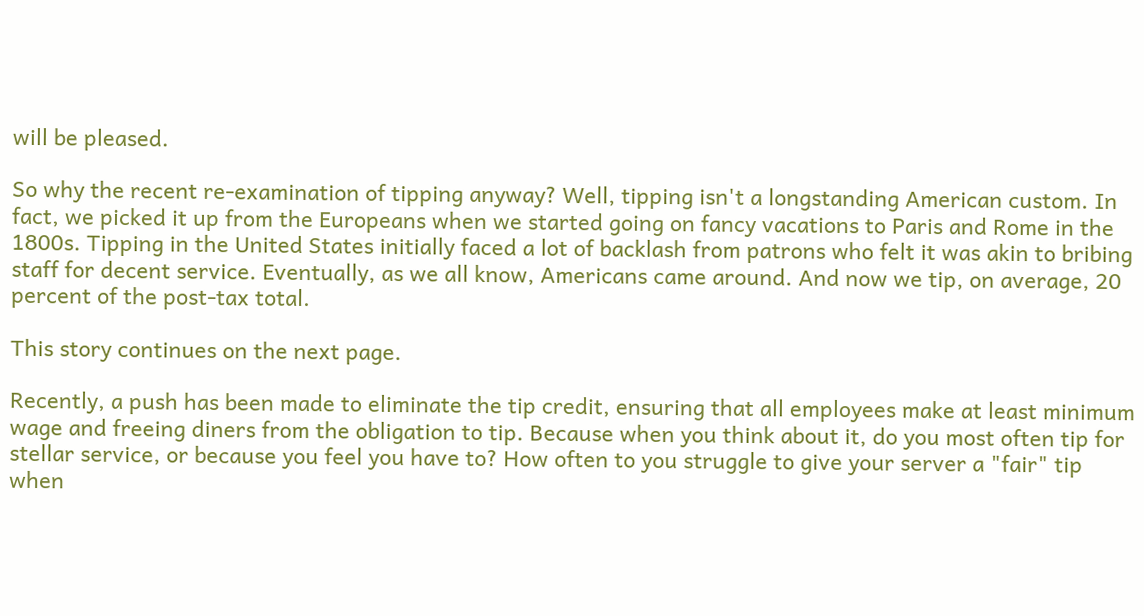will be pleased.

So why the recent re-examination of tipping anyway? Well, tipping isn't a longstanding American custom. In fact, we picked it up from the Europeans when we started going on fancy vacations to Paris and Rome in the 1800s. Tipping in the United States initially faced a lot of backlash from patrons who felt it was akin to bribing staff for decent service. Eventually, as we all know, Americans came around. And now we tip, on average, 20 percent of the post-tax total.

This story continues on the next page.

Recently, a push has been made to eliminate the tip credit, ensuring that all employees make at least minimum wage and freeing diners from the obligation to tip. Because when you think about it, do you most often tip for stellar service, or because you feel you have to? How often to you struggle to give your server a "fair" tip when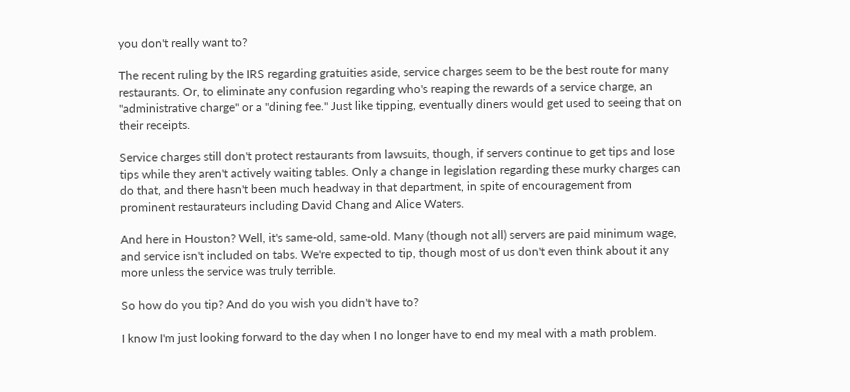you don't really want to?

The recent ruling by the IRS regarding gratuities aside, service charges seem to be the best route for many restaurants. Or, to eliminate any confusion regarding who's reaping the rewards of a service charge, an "administrative charge" or a "dining fee." Just like tipping, eventually diners would get used to seeing that on their receipts.

Service charges still don't protect restaurants from lawsuits, though, if servers continue to get tips and lose tips while they aren't actively waiting tables. Only a change in legislation regarding these murky charges can do that, and there hasn't been much headway in that department, in spite of encouragement from prominent restaurateurs including David Chang and Alice Waters.

And here in Houston? Well, it's same-old, same-old. Many (though not all) servers are paid minimum wage, and service isn't included on tabs. We're expected to tip, though most of us don't even think about it any more unless the service was truly terrible.

So how do you tip? And do you wish you didn't have to?

I know I'm just looking forward to the day when I no longer have to end my meal with a math problem.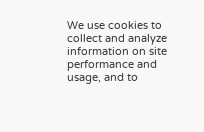We use cookies to collect and analyze information on site performance and usage, and to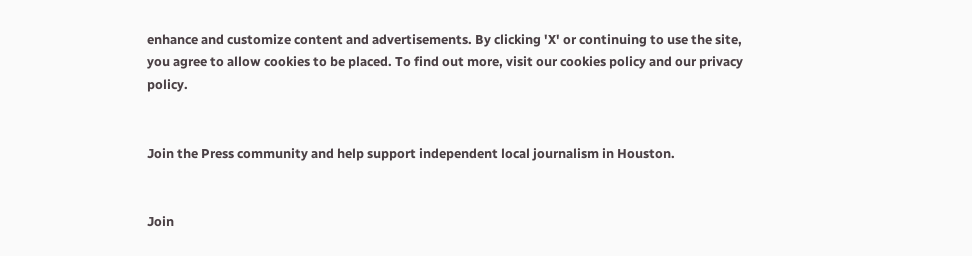enhance and customize content and advertisements. By clicking 'X' or continuing to use the site, you agree to allow cookies to be placed. To find out more, visit our cookies policy and our privacy policy.


Join the Press community and help support independent local journalism in Houston.


Join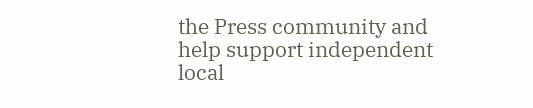the Press community and help support independent local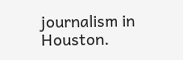journalism in Houston.